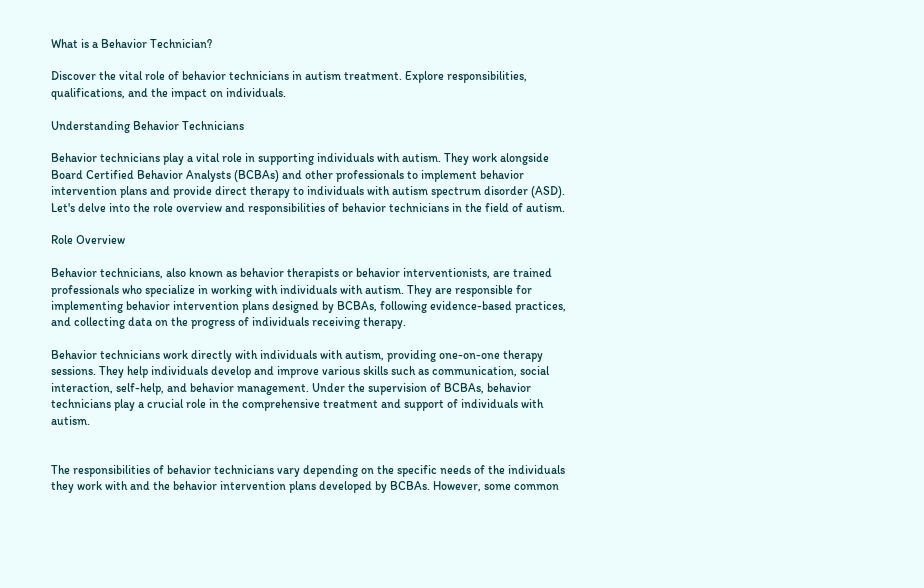What is a Behavior Technician?

Discover the vital role of behavior technicians in autism treatment. Explore responsibilities, qualifications, and the impact on individuals.

Understanding Behavior Technicians

Behavior technicians play a vital role in supporting individuals with autism. They work alongside Board Certified Behavior Analysts (BCBAs) and other professionals to implement behavior intervention plans and provide direct therapy to individuals with autism spectrum disorder (ASD). Let's delve into the role overview and responsibilities of behavior technicians in the field of autism.

Role Overview

Behavior technicians, also known as behavior therapists or behavior interventionists, are trained professionals who specialize in working with individuals with autism. They are responsible for implementing behavior intervention plans designed by BCBAs, following evidence-based practices, and collecting data on the progress of individuals receiving therapy.

Behavior technicians work directly with individuals with autism, providing one-on-one therapy sessions. They help individuals develop and improve various skills such as communication, social interaction, self-help, and behavior management. Under the supervision of BCBAs, behavior technicians play a crucial role in the comprehensive treatment and support of individuals with autism.


The responsibilities of behavior technicians vary depending on the specific needs of the individuals they work with and the behavior intervention plans developed by BCBAs. However, some common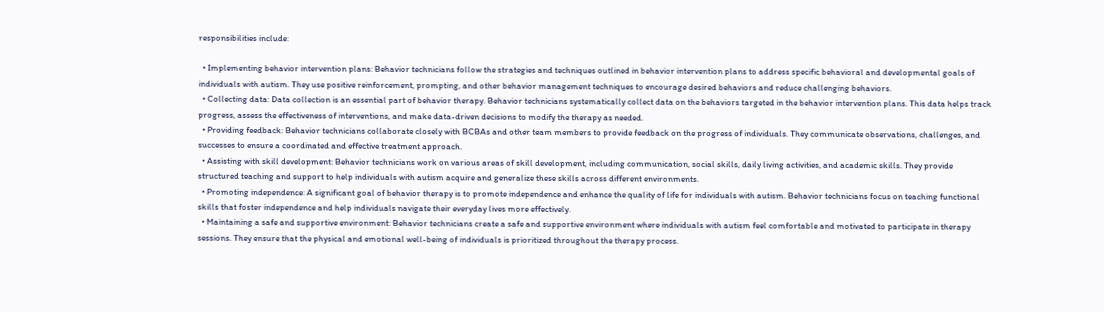responsibilities include:

  • Implementing behavior intervention plans: Behavior technicians follow the strategies and techniques outlined in behavior intervention plans to address specific behavioral and developmental goals of individuals with autism. They use positive reinforcement, prompting, and other behavior management techniques to encourage desired behaviors and reduce challenging behaviors.
  • Collecting data: Data collection is an essential part of behavior therapy. Behavior technicians systematically collect data on the behaviors targeted in the behavior intervention plans. This data helps track progress, assess the effectiveness of interventions, and make data-driven decisions to modify the therapy as needed.
  • Providing feedback: Behavior technicians collaborate closely with BCBAs and other team members to provide feedback on the progress of individuals. They communicate observations, challenges, and successes to ensure a coordinated and effective treatment approach.
  • Assisting with skill development: Behavior technicians work on various areas of skill development, including communication, social skills, daily living activities, and academic skills. They provide structured teaching and support to help individuals with autism acquire and generalize these skills across different environments.
  • Promoting independence: A significant goal of behavior therapy is to promote independence and enhance the quality of life for individuals with autism. Behavior technicians focus on teaching functional skills that foster independence and help individuals navigate their everyday lives more effectively.
  • Maintaining a safe and supportive environment: Behavior technicians create a safe and supportive environment where individuals with autism feel comfortable and motivated to participate in therapy sessions. They ensure that the physical and emotional well-being of individuals is prioritized throughout the therapy process.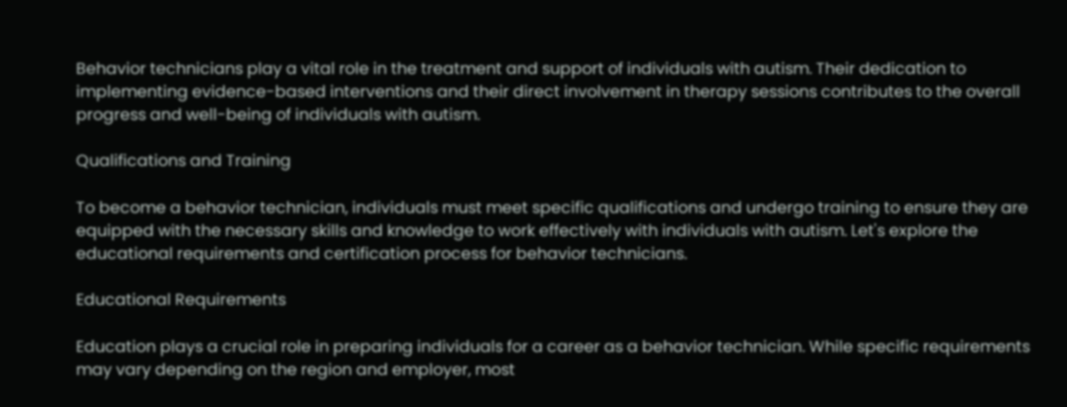Behavior technicians play a vital role in the treatment and support of individuals with autism. Their dedication to implementing evidence-based interventions and their direct involvement in therapy sessions contributes to the overall progress and well-being of individuals with autism.

Qualifications and Training

To become a behavior technician, individuals must meet specific qualifications and undergo training to ensure they are equipped with the necessary skills and knowledge to work effectively with individuals with autism. Let's explore the educational requirements and certification process for behavior technicians.

Educational Requirements

Education plays a crucial role in preparing individuals for a career as a behavior technician. While specific requirements may vary depending on the region and employer, most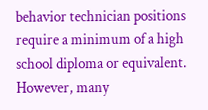behavior technician positions require a minimum of a high school diploma or equivalent. However, many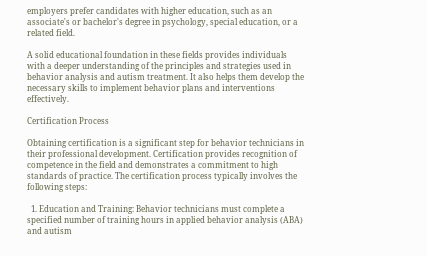employers prefer candidates with higher education, such as an associate's or bachelor's degree in psychology, special education, or a related field.

A solid educational foundation in these fields provides individuals with a deeper understanding of the principles and strategies used in behavior analysis and autism treatment. It also helps them develop the necessary skills to implement behavior plans and interventions effectively.

Certification Process

Obtaining certification is a significant step for behavior technicians in their professional development. Certification provides recognition of competence in the field and demonstrates a commitment to high standards of practice. The certification process typically involves the following steps:

  1. Education and Training: Behavior technicians must complete a specified number of training hours in applied behavior analysis (ABA) and autism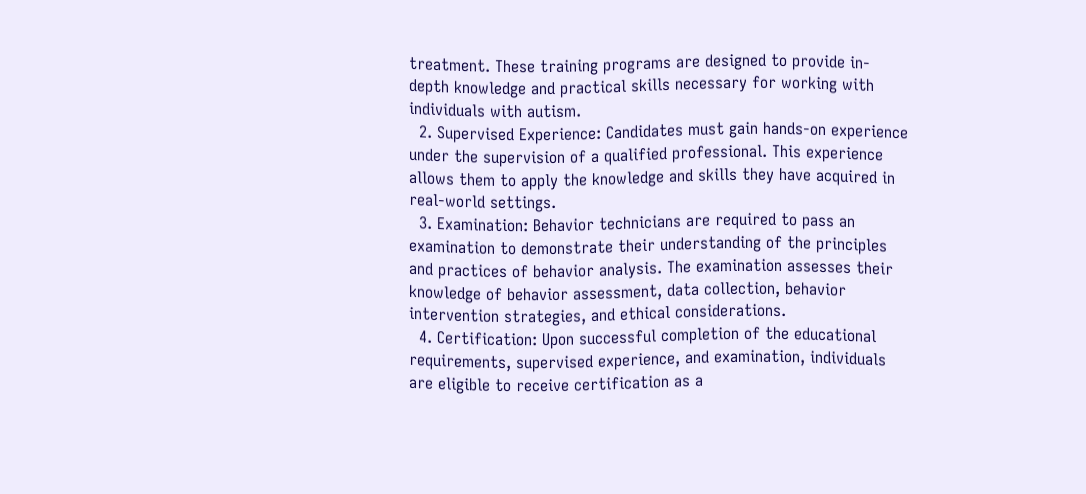treatment. These training programs are designed to provide in-depth knowledge and practical skills necessary for working with individuals with autism.
  2. Supervised Experience: Candidates must gain hands-on experience under the supervision of a qualified professional. This experience allows them to apply the knowledge and skills they have acquired in real-world settings.
  3. Examination: Behavior technicians are required to pass an examination to demonstrate their understanding of the principles and practices of behavior analysis. The examination assesses their knowledge of behavior assessment, data collection, behavior intervention strategies, and ethical considerations.
  4. Certification: Upon successful completion of the educational requirements, supervised experience, and examination, individuals are eligible to receive certification as a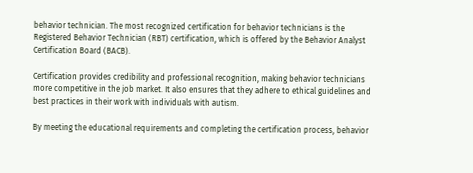behavior technician. The most recognized certification for behavior technicians is the Registered Behavior Technician (RBT) certification, which is offered by the Behavior Analyst Certification Board (BACB).

Certification provides credibility and professional recognition, making behavior technicians more competitive in the job market. It also ensures that they adhere to ethical guidelines and best practices in their work with individuals with autism.

By meeting the educational requirements and completing the certification process, behavior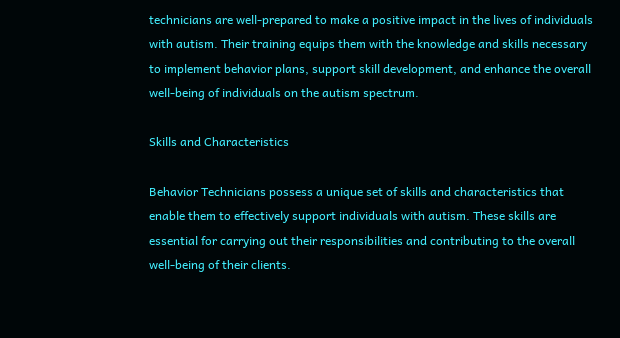technicians are well-prepared to make a positive impact in the lives of individuals with autism. Their training equips them with the knowledge and skills necessary to implement behavior plans, support skill development, and enhance the overall well-being of individuals on the autism spectrum.

Skills and Characteristics

Behavior Technicians possess a unique set of skills and characteristics that enable them to effectively support individuals with autism. These skills are essential for carrying out their responsibilities and contributing to the overall well-being of their clients.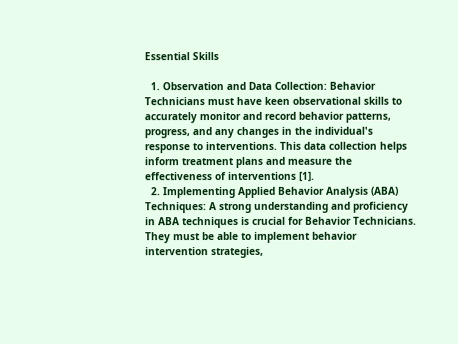Essential Skills

  1. Observation and Data Collection: Behavior Technicians must have keen observational skills to accurately monitor and record behavior patterns, progress, and any changes in the individual's response to interventions. This data collection helps inform treatment plans and measure the effectiveness of interventions [1].
  2. Implementing Applied Behavior Analysis (ABA) Techniques: A strong understanding and proficiency in ABA techniques is crucial for Behavior Technicians. They must be able to implement behavior intervention strategies,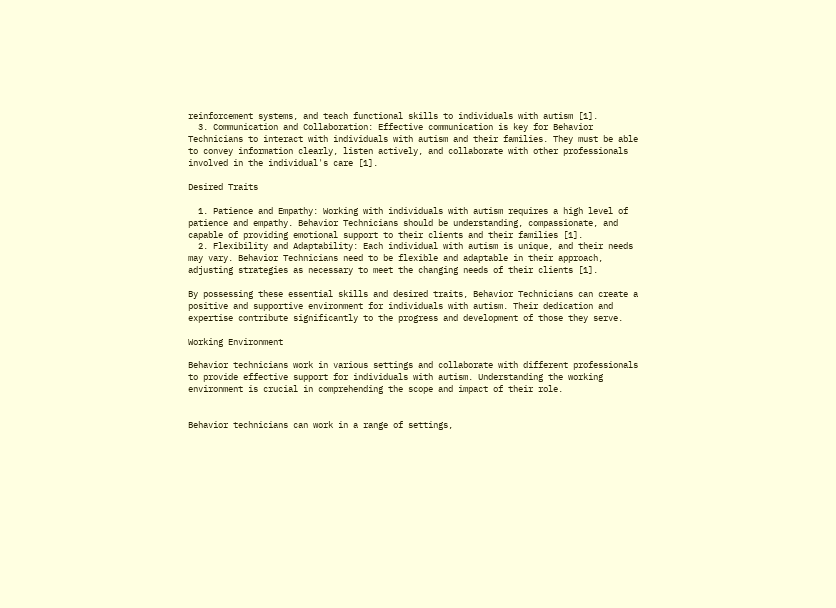reinforcement systems, and teach functional skills to individuals with autism [1].
  3. Communication and Collaboration: Effective communication is key for Behavior Technicians to interact with individuals with autism and their families. They must be able to convey information clearly, listen actively, and collaborate with other professionals involved in the individual's care [1].

Desired Traits

  1. Patience and Empathy: Working with individuals with autism requires a high level of patience and empathy. Behavior Technicians should be understanding, compassionate, and capable of providing emotional support to their clients and their families [1].
  2. Flexibility and Adaptability: Each individual with autism is unique, and their needs may vary. Behavior Technicians need to be flexible and adaptable in their approach, adjusting strategies as necessary to meet the changing needs of their clients [1].

By possessing these essential skills and desired traits, Behavior Technicians can create a positive and supportive environment for individuals with autism. Their dedication and expertise contribute significantly to the progress and development of those they serve.

Working Environment

Behavior technicians work in various settings and collaborate with different professionals to provide effective support for individuals with autism. Understanding the working environment is crucial in comprehending the scope and impact of their role.


Behavior technicians can work in a range of settings,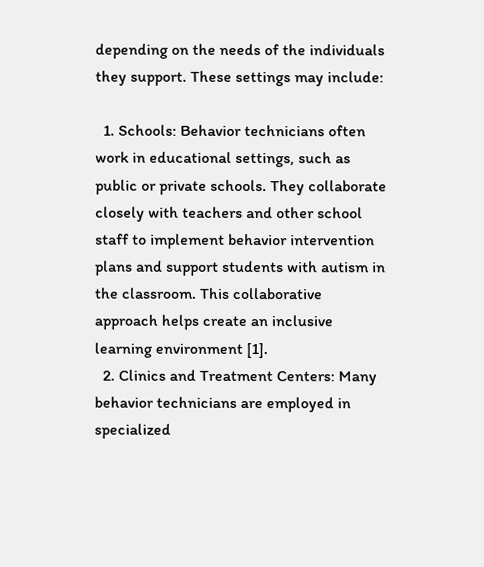depending on the needs of the individuals they support. These settings may include:

  1. Schools: Behavior technicians often work in educational settings, such as public or private schools. They collaborate closely with teachers and other school staff to implement behavior intervention plans and support students with autism in the classroom. This collaborative approach helps create an inclusive learning environment [1].
  2. Clinics and Treatment Centers: Many behavior technicians are employed in specialized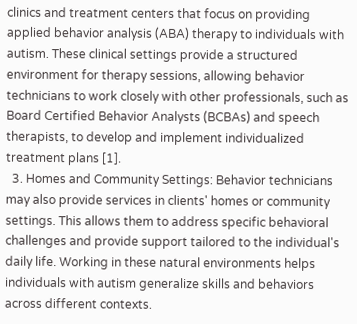clinics and treatment centers that focus on providing applied behavior analysis (ABA) therapy to individuals with autism. These clinical settings provide a structured environment for therapy sessions, allowing behavior technicians to work closely with other professionals, such as Board Certified Behavior Analysts (BCBAs) and speech therapists, to develop and implement individualized treatment plans [1].
  3. Homes and Community Settings: Behavior technicians may also provide services in clients' homes or community settings. This allows them to address specific behavioral challenges and provide support tailored to the individual's daily life. Working in these natural environments helps individuals with autism generalize skills and behaviors across different contexts.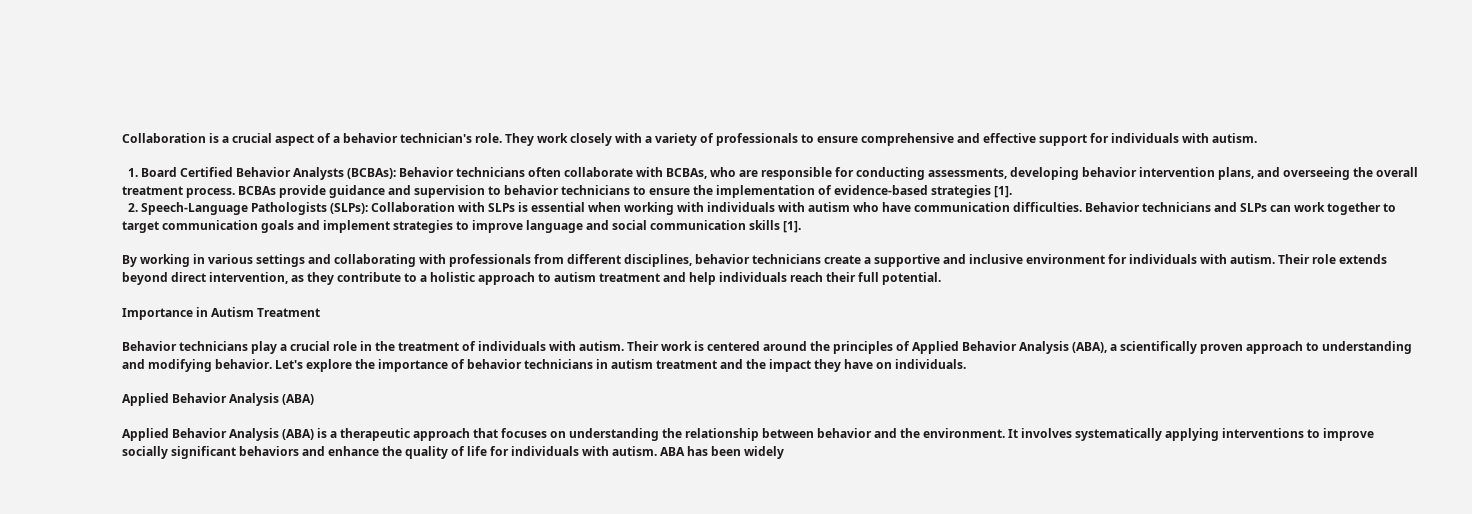Collaboration is a crucial aspect of a behavior technician's role. They work closely with a variety of professionals to ensure comprehensive and effective support for individuals with autism.

  1. Board Certified Behavior Analysts (BCBAs): Behavior technicians often collaborate with BCBAs, who are responsible for conducting assessments, developing behavior intervention plans, and overseeing the overall treatment process. BCBAs provide guidance and supervision to behavior technicians to ensure the implementation of evidence-based strategies [1].
  2. Speech-Language Pathologists (SLPs): Collaboration with SLPs is essential when working with individuals with autism who have communication difficulties. Behavior technicians and SLPs can work together to target communication goals and implement strategies to improve language and social communication skills [1].

By working in various settings and collaborating with professionals from different disciplines, behavior technicians create a supportive and inclusive environment for individuals with autism. Their role extends beyond direct intervention, as they contribute to a holistic approach to autism treatment and help individuals reach their full potential.

Importance in Autism Treatment

Behavior technicians play a crucial role in the treatment of individuals with autism. Their work is centered around the principles of Applied Behavior Analysis (ABA), a scientifically proven approach to understanding and modifying behavior. Let's explore the importance of behavior technicians in autism treatment and the impact they have on individuals.

Applied Behavior Analysis (ABA)

Applied Behavior Analysis (ABA) is a therapeutic approach that focuses on understanding the relationship between behavior and the environment. It involves systematically applying interventions to improve socially significant behaviors and enhance the quality of life for individuals with autism. ABA has been widely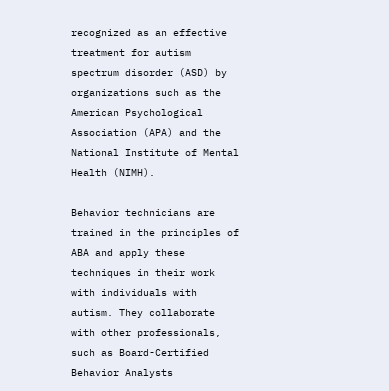recognized as an effective treatment for autism spectrum disorder (ASD) by organizations such as the American Psychological Association (APA) and the National Institute of Mental Health (NIMH).

Behavior technicians are trained in the principles of ABA and apply these techniques in their work with individuals with autism. They collaborate with other professionals, such as Board-Certified Behavior Analysts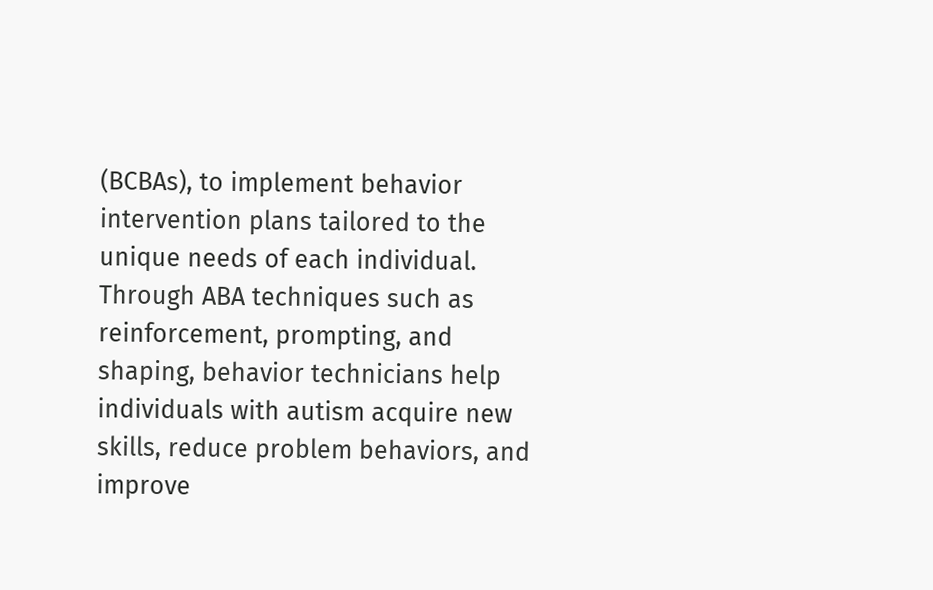(BCBAs), to implement behavior intervention plans tailored to the unique needs of each individual. Through ABA techniques such as reinforcement, prompting, and shaping, behavior technicians help individuals with autism acquire new skills, reduce problem behaviors, and improve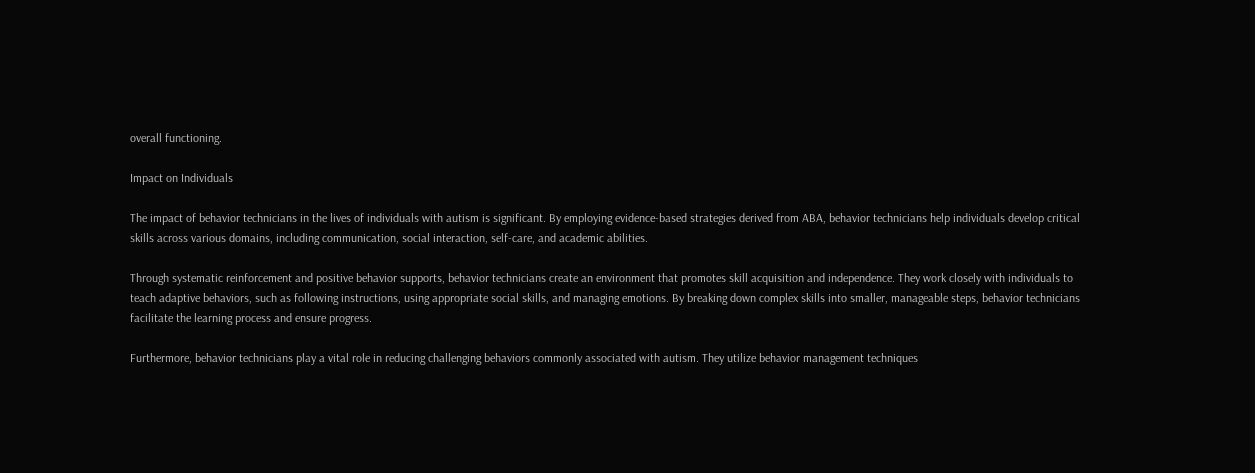overall functioning.

Impact on Individuals

The impact of behavior technicians in the lives of individuals with autism is significant. By employing evidence-based strategies derived from ABA, behavior technicians help individuals develop critical skills across various domains, including communication, social interaction, self-care, and academic abilities.

Through systematic reinforcement and positive behavior supports, behavior technicians create an environment that promotes skill acquisition and independence. They work closely with individuals to teach adaptive behaviors, such as following instructions, using appropriate social skills, and managing emotions. By breaking down complex skills into smaller, manageable steps, behavior technicians facilitate the learning process and ensure progress.

Furthermore, behavior technicians play a vital role in reducing challenging behaviors commonly associated with autism. They utilize behavior management techniques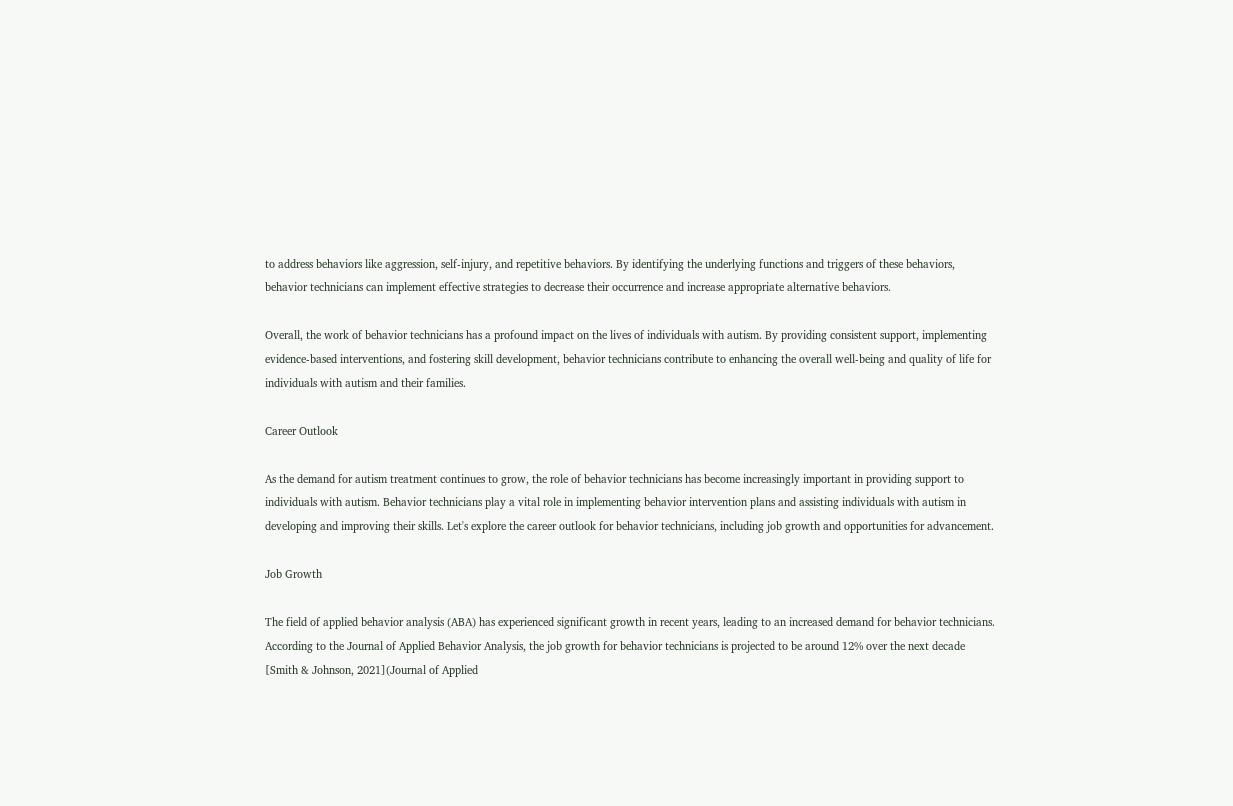to address behaviors like aggression, self-injury, and repetitive behaviors. By identifying the underlying functions and triggers of these behaviors, behavior technicians can implement effective strategies to decrease their occurrence and increase appropriate alternative behaviors.

Overall, the work of behavior technicians has a profound impact on the lives of individuals with autism. By providing consistent support, implementing evidence-based interventions, and fostering skill development, behavior technicians contribute to enhancing the overall well-being and quality of life for individuals with autism and their families.

Career Outlook

As the demand for autism treatment continues to grow, the role of behavior technicians has become increasingly important in providing support to individuals with autism. Behavior technicians play a vital role in implementing behavior intervention plans and assisting individuals with autism in developing and improving their skills. Let's explore the career outlook for behavior technicians, including job growth and opportunities for advancement.

Job Growth

The field of applied behavior analysis (ABA) has experienced significant growth in recent years, leading to an increased demand for behavior technicians. According to the Journal of Applied Behavior Analysis, the job growth for behavior technicians is projected to be around 12% over the next decade [Smith & Johnson, 2021](Journal of Applied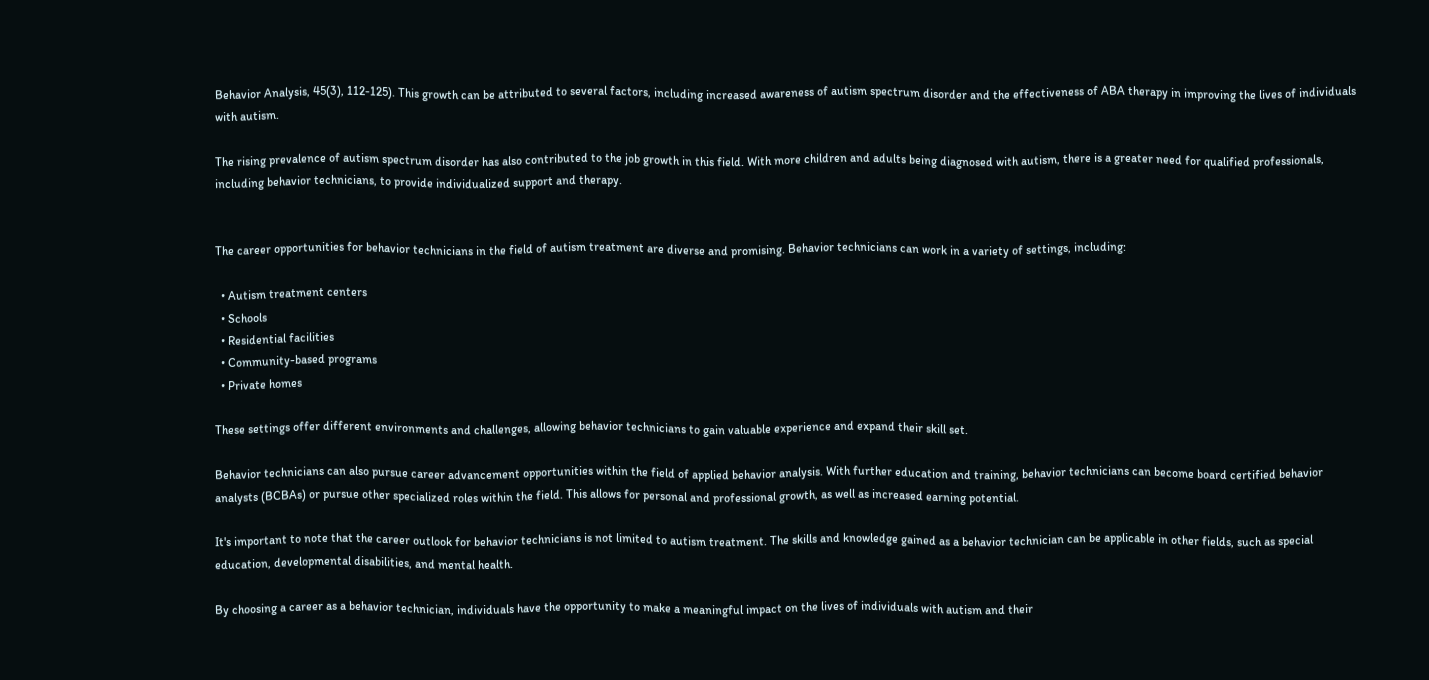Behavior Analysis, 45(3), 112-125). This growth can be attributed to several factors, including increased awareness of autism spectrum disorder and the effectiveness of ABA therapy in improving the lives of individuals with autism.

The rising prevalence of autism spectrum disorder has also contributed to the job growth in this field. With more children and adults being diagnosed with autism, there is a greater need for qualified professionals, including behavior technicians, to provide individualized support and therapy.


The career opportunities for behavior technicians in the field of autism treatment are diverse and promising. Behavior technicians can work in a variety of settings, including:

  • Autism treatment centers
  • Schools
  • Residential facilities
  • Community-based programs
  • Private homes

These settings offer different environments and challenges, allowing behavior technicians to gain valuable experience and expand their skill set.

Behavior technicians can also pursue career advancement opportunities within the field of applied behavior analysis. With further education and training, behavior technicians can become board certified behavior analysts (BCBAs) or pursue other specialized roles within the field. This allows for personal and professional growth, as well as increased earning potential.

It's important to note that the career outlook for behavior technicians is not limited to autism treatment. The skills and knowledge gained as a behavior technician can be applicable in other fields, such as special education, developmental disabilities, and mental health.

By choosing a career as a behavior technician, individuals have the opportunity to make a meaningful impact on the lives of individuals with autism and their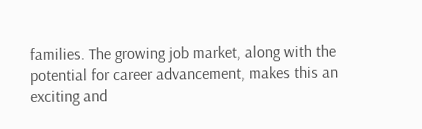families. The growing job market, along with the potential for career advancement, makes this an exciting and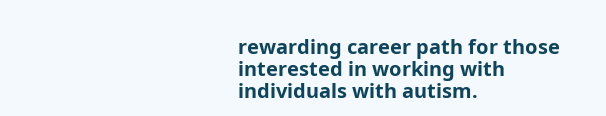rewarding career path for those interested in working with individuals with autism.